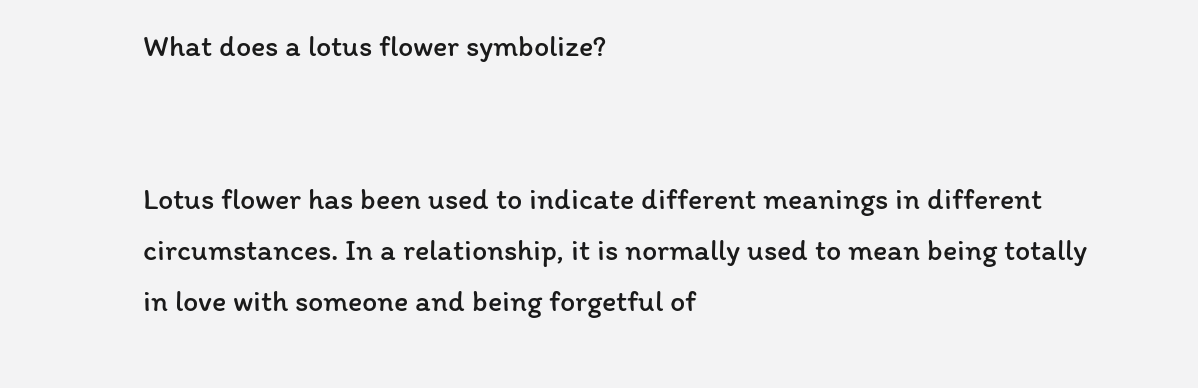What does a lotus flower symbolize?


Lotus flower has been used to indicate different meanings in different circumstances. In a relationship, it is normally used to mean being totally in love with someone and being forgetful of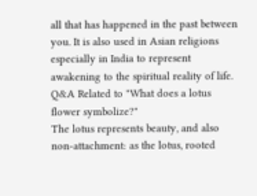all that has happened in the past between you. It is also used in Asian religions especially in India to represent awakening to the spiritual reality of life.
Q&A Related to "What does a lotus flower symbolize?"
The lotus represents beauty, and also non-attachment: as the lotus, rooted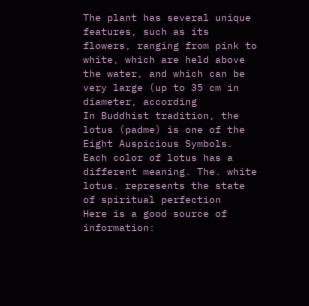The plant has several unique features, such as its flowers, ranging from pink to white, which are held above the water, and which can be very large (up to 35 cm in diameter, according
In Buddhist tradition, the lotus (padme) is one of the Eight Auspicious Symbols. Each color of lotus has a different meaning. The. white lotus. represents the state of spiritual perfection
Here is a good source of information: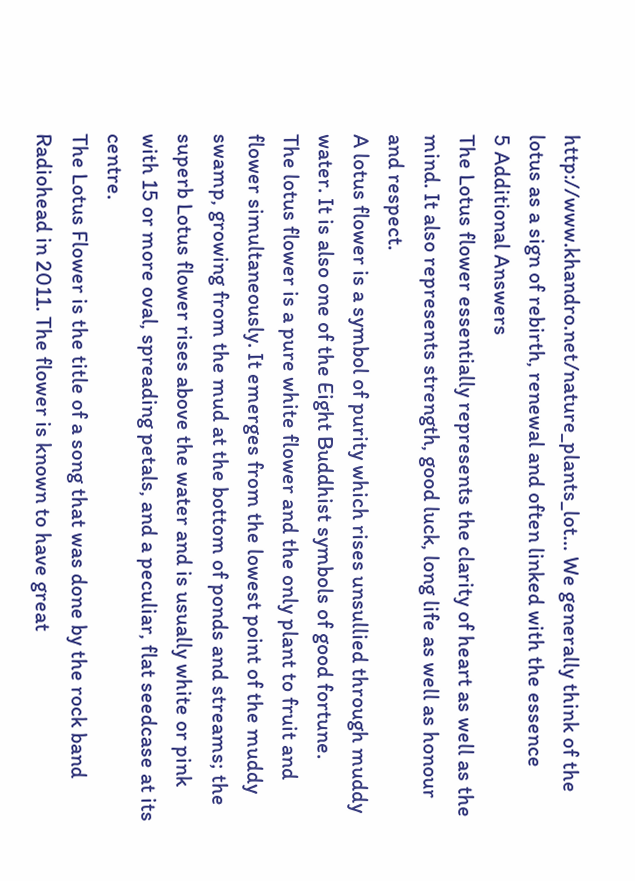http://www.khandro.net/nature_plants_lot… We generally think of the lotus as a sign of rebirth, renewal and often linked with the essence
5 Additional Answers
The Lotus flower essentially represents the clarity of heart as well as the mind. It also represents strength, good luck, long life as well as honour and respect.
A lotus flower is a symbol of purity which rises unsullied through muddy water. It is also one of the Eight Buddhist symbols of good fortune.
The lotus flower is a pure white flower and the only plant to fruit and flower simultaneously. It emerges from the lowest point of the muddy swamp, growing from the mud at the bottom of ponds and streams; the superb Lotus flower rises above the water and is usually white or pink with 15 or more oval, spreading petals, and a peculiar, flat seedcase at its centre.
The Lotus Flower is the title of a song that was done by the rock band Radiohead in 2011. The flower is known to have great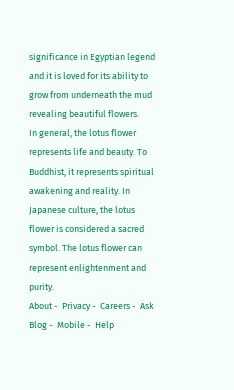significance in Egyptian legend and it is loved for its ability to grow from underneath the mud revealing beautiful flowers.
In general, the lotus flower represents life and beauty. To Buddhist, it represents spiritual awakening and reality. In Japanese culture, the lotus flower is considered a sacred symbol. The lotus flower can represent enlightenment and purity.
About -  Privacy -  Careers -  Ask Blog -  Mobile -  Help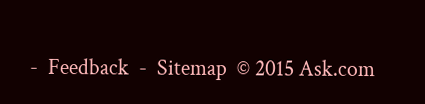-  Feedback  -  Sitemap  © 2015 Ask.com